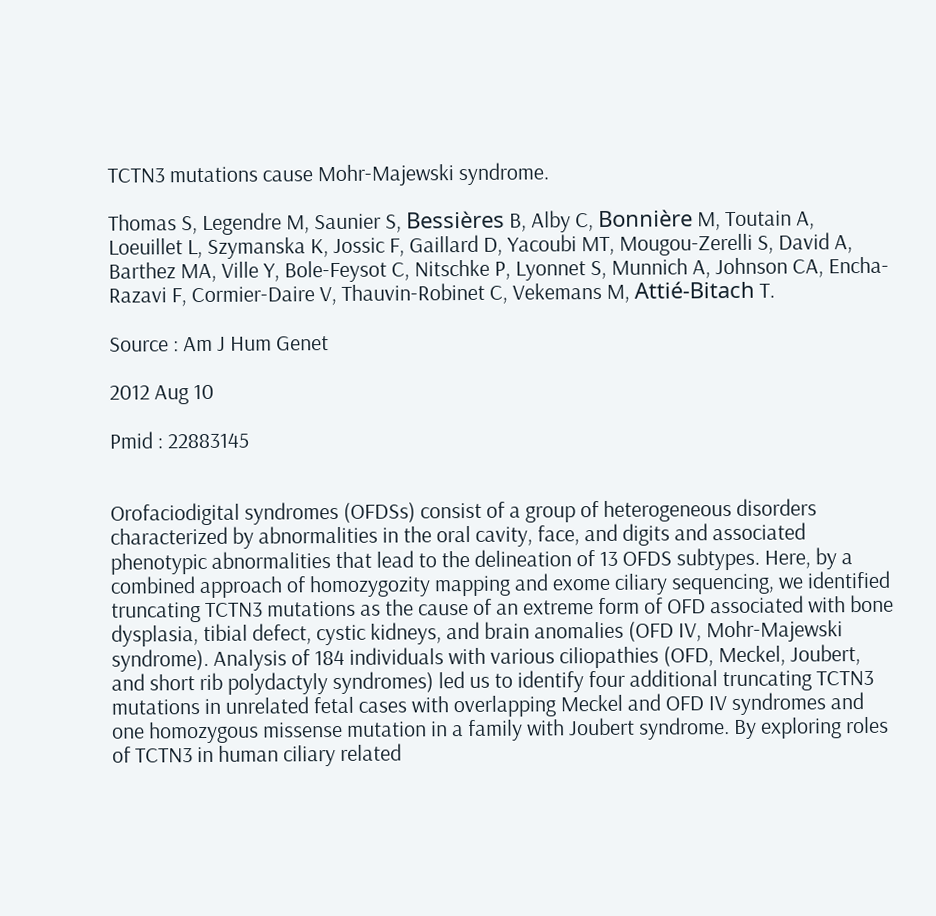TCTN3 mutations cause Mohr-Majewski syndrome.

Thomas S, Legendre M, Saunier S, Bessières B, Alby C, Bonnière M, Toutain A, Loeuillet L, Szymanska K, Jossic F, Gaillard D, Yacoubi MT, Mougou-Zerelli S, David A, Barthez MA, Ville Y, Bole-Feysot C, Nitschke P, Lyonnet S, Munnich A, Johnson CA, Encha-Razavi F, Cormier-Daire V, Thauvin-Robinet C, Vekemans M, Attié-Bitach T.

Source : Am J Hum Genet

2012 Aug 10

Pmid : 22883145


Orofaciodigital syndromes (OFDSs) consist of a group of heterogeneous disorders characterized by abnormalities in the oral cavity, face, and digits and associated phenotypic abnormalities that lead to the delineation of 13 OFDS subtypes. Here, by a combined approach of homozygozity mapping and exome ciliary sequencing, we identified truncating TCTN3 mutations as the cause of an extreme form of OFD associated with bone dysplasia, tibial defect, cystic kidneys, and brain anomalies (OFD IV, Mohr-Majewski syndrome). Analysis of 184 individuals with various ciliopathies (OFD, Meckel, Joubert, and short rib polydactyly syndromes) led us to identify four additional truncating TCTN3 mutations in unrelated fetal cases with overlapping Meckel and OFD IV syndromes and one homozygous missense mutation in a family with Joubert syndrome. By exploring roles of TCTN3 in human ciliary related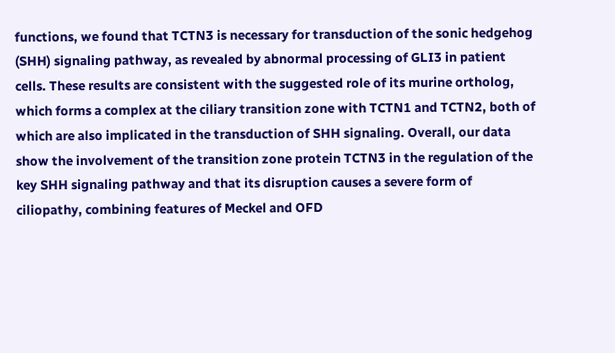functions, we found that TCTN3 is necessary for transduction of the sonic hedgehog (SHH) signaling pathway, as revealed by abnormal processing of GLI3 in patient cells. These results are consistent with the suggested role of its murine ortholog, which forms a complex at the ciliary transition zone with TCTN1 and TCTN2, both of which are also implicated in the transduction of SHH signaling. Overall, our data show the involvement of the transition zone protein TCTN3 in the regulation of the key SHH signaling pathway and that its disruption causes a severe form of ciliopathy, combining features of Meckel and OFD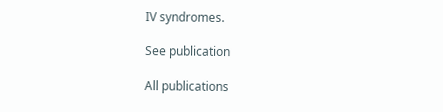IV syndromes.

See publication

All publications